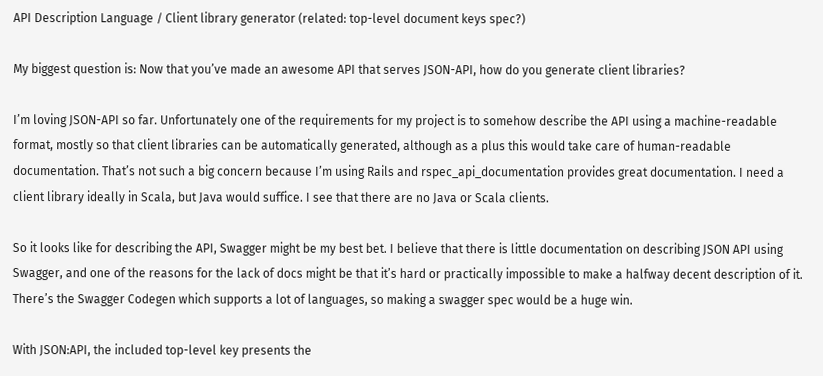API Description Language / Client library generator (related: top-level document keys spec?)

My biggest question is: Now that you’ve made an awesome API that serves JSON-API, how do you generate client libraries?

I’m loving JSON-API so far. Unfortunately one of the requirements for my project is to somehow describe the API using a machine-readable format, mostly so that client libraries can be automatically generated, although as a plus this would take care of human-readable documentation. That’s not such a big concern because I’m using Rails and rspec_api_documentation provides great documentation. I need a client library ideally in Scala, but Java would suffice. I see that there are no Java or Scala clients.

So it looks like for describing the API, Swagger might be my best bet. I believe that there is little documentation on describing JSON API using Swagger, and one of the reasons for the lack of docs might be that it’s hard or practically impossible to make a halfway decent description of it. There’s the Swagger Codegen which supports a lot of languages, so making a swagger spec would be a huge win.

With JSON:API, the included top-level key presents the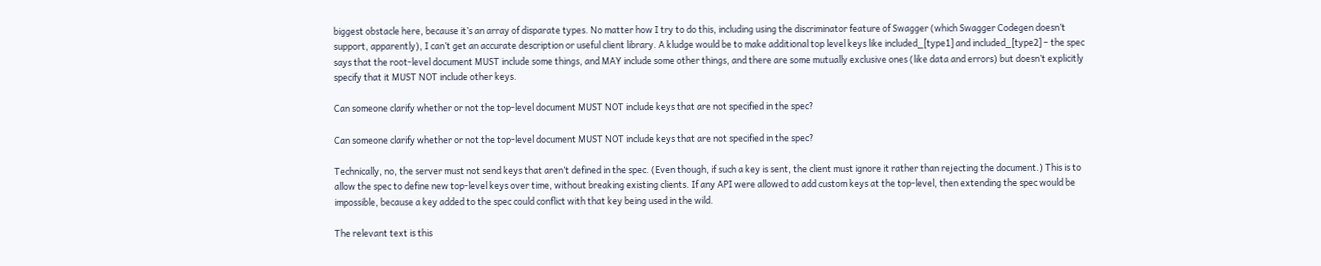biggest obstacle here, because it’s an array of disparate types. No matter how I try to do this, including using the discriminator feature of Swagger (which Swagger Codegen doesn’t support, apparently), I can’t get an accurate description or useful client library. A kludge would be to make additional top level keys like included_[type1] and included_[type2] – the spec says that the root-level document MUST include some things, and MAY include some other things, and there are some mutually exclusive ones (like data and errors) but doesn’t explicitly specify that it MUST NOT include other keys.

Can someone clarify whether or not the top-level document MUST NOT include keys that are not specified in the spec?

Can someone clarify whether or not the top-level document MUST NOT include keys that are not specified in the spec?

Technically, no, the server must not send keys that aren’t defined in the spec. (Even though, if such a key is sent, the client must ignore it rather than rejecting the document.) This is to allow the spec to define new top-level keys over time, without breaking existing clients. If any API were allowed to add custom keys at the top-level, then extending the spec would be impossible, because a key added to the spec could conflict with that key being used in the wild.

The relevant text is this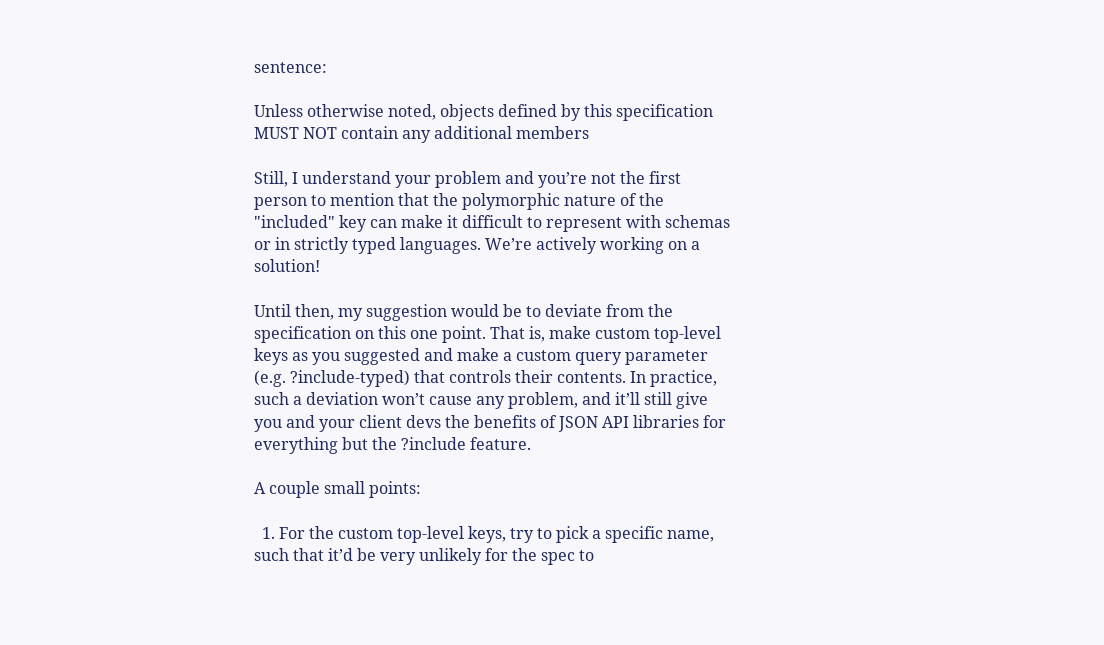sentence:

Unless otherwise noted, objects defined by this specification MUST NOT contain any additional members

Still, I understand your problem and you’re not the first person to mention that the polymorphic nature of the "included" key can make it difficult to represent with schemas or in strictly typed languages. We’re actively working on a solution!

Until then, my suggestion would be to deviate from the specification on this one point. That is, make custom top-level keys as you suggested and make a custom query parameter (e.g. ?include-typed) that controls their contents. In practice, such a deviation won’t cause any problem, and it’ll still give you and your client devs the benefits of JSON API libraries for everything but the ?include feature.

A couple small points:

  1. For the custom top-level keys, try to pick a specific name, such that it’d be very unlikely for the spec to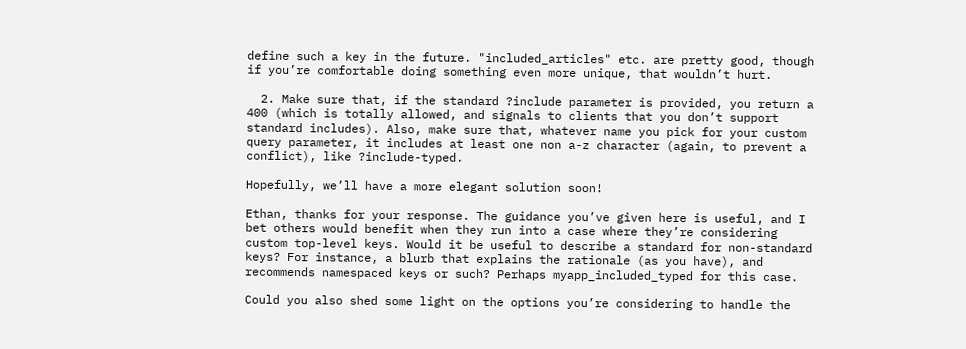define such a key in the future. "included_articles" etc. are pretty good, though if you’re comfortable doing something even more unique, that wouldn’t hurt.

  2. Make sure that, if the standard ?include parameter is provided, you return a 400 (which is totally allowed, and signals to clients that you don’t support standard includes). Also, make sure that, whatever name you pick for your custom query parameter, it includes at least one non a-z character (again, to prevent a conflict), like ?include-typed.

Hopefully, we’ll have a more elegant solution soon!

Ethan, thanks for your response. The guidance you’ve given here is useful, and I bet others would benefit when they run into a case where they’re considering custom top-level keys. Would it be useful to describe a standard for non-standard keys? For instance, a blurb that explains the rationale (as you have), and recommends namespaced keys or such? Perhaps myapp_included_typed for this case.

Could you also shed some light on the options you’re considering to handle the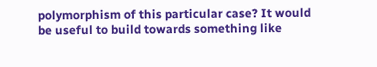polymorphism of this particular case? It would be useful to build towards something like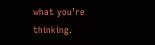what you’re thinking.